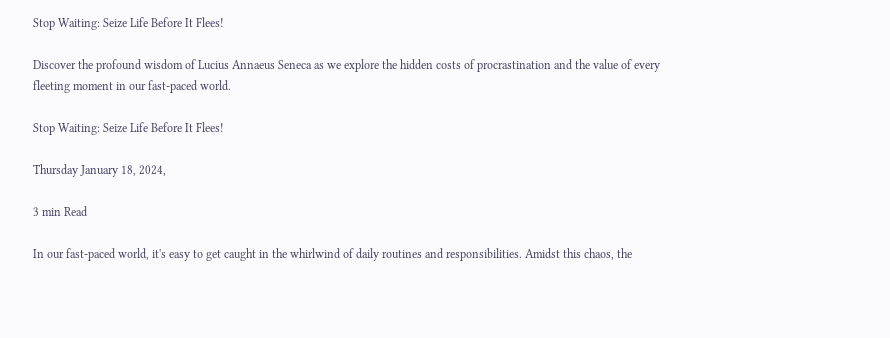Stop Waiting: Seize Life Before It Flees!

Discover the profound wisdom of Lucius Annaeus Seneca as we explore the hidden costs of procrastination and the value of every fleeting moment in our fast-paced world.

Stop Waiting: Seize Life Before It Flees!

Thursday January 18, 2024,

3 min Read

In our fast-paced world, it's easy to get caught in the whirlwind of daily routines and responsibilities. Amidst this chaos, the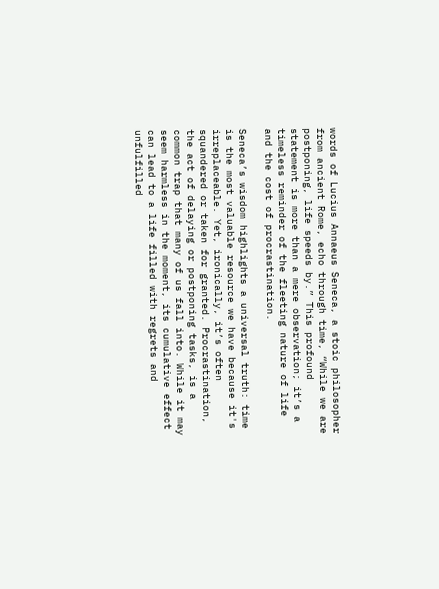words of Lucius Annaeus Seneca, a stoic philosopher from ancient Rome, echo through time, “While we are postponing, life speeds by.” This profound statement is more than a mere observation; it’s a timeless reminder of the fleeting nature of life and the cost of procrastination.

Seneca’s wisdom highlights a universal truth: time is the most valuable resource we have because it's irreplaceable. Yet, ironically, it’s often squandered or taken for granted. Procrastination, the act of delaying or postponing tasks, is a common trap that many of us fall into. While it may seem harmless in the moment, its cumulative effect can lead to a life filled with regrets and unfulfilled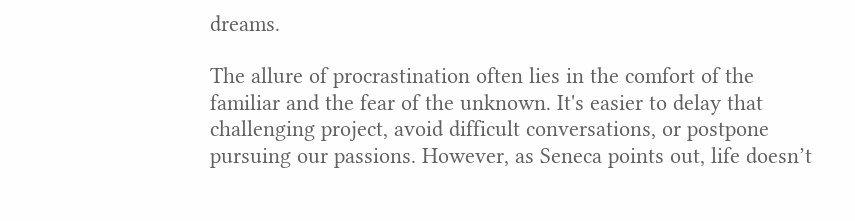dreams.

The allure of procrastination often lies in the comfort of the familiar and the fear of the unknown. It's easier to delay that challenging project, avoid difficult conversations, or postpone pursuing our passions. However, as Seneca points out, life doesn’t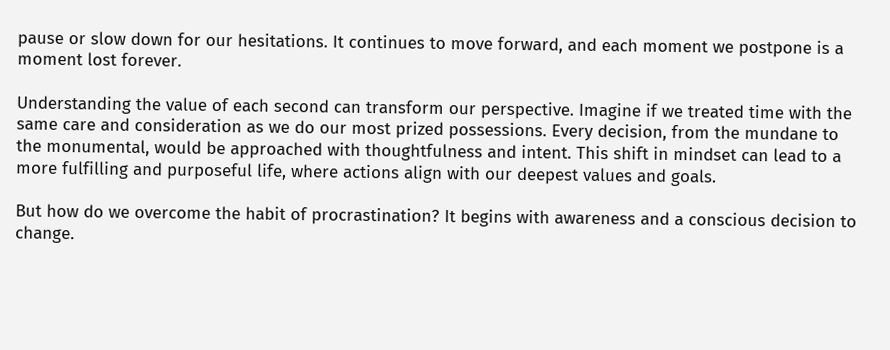pause or slow down for our hesitations. It continues to move forward, and each moment we postpone is a moment lost forever.

Understanding the value of each second can transform our perspective. Imagine if we treated time with the same care and consideration as we do our most prized possessions. Every decision, from the mundane to the monumental, would be approached with thoughtfulness and intent. This shift in mindset can lead to a more fulfilling and purposeful life, where actions align with our deepest values and goals.

But how do we overcome the habit of procrastination? It begins with awareness and a conscious decision to change.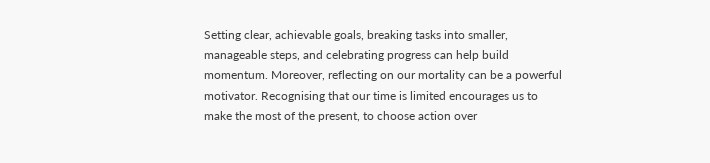Setting clear, achievable goals, breaking tasks into smaller, manageable steps, and celebrating progress can help build momentum. Moreover, reflecting on our mortality can be a powerful motivator. Recognising that our time is limited encourages us to make the most of the present, to choose action over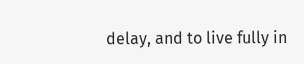delay, and to live fully in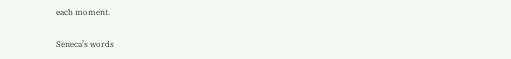each moment.

Seneca’s words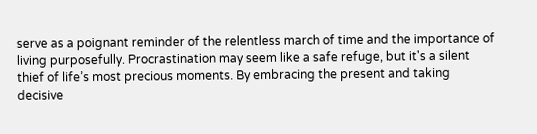serve as a poignant reminder of the relentless march of time and the importance of living purposefully. Procrastination may seem like a safe refuge, but it's a silent thief of life’s most precious moments. By embracing the present and taking decisive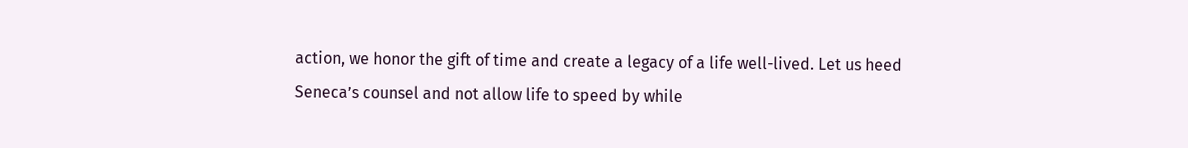action, we honor the gift of time and create a legacy of a life well-lived. Let us heed Seneca’s counsel and not allow life to speed by while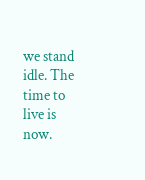we stand idle. The time to live is now.